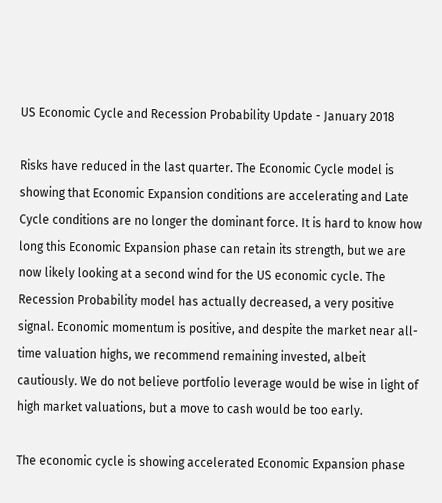US Economic Cycle and Recession Probability Update - January 2018

Risks have reduced in the last quarter. The Economic Cycle model is showing that Economic Expansion conditions are accelerating and Late Cycle conditions are no longer the dominant force. It is hard to know how long this Economic Expansion phase can retain its strength, but we are now likely looking at a second wind for the US economic cycle. The Recession Probability model has actually decreased, a very positive signal. Economic momentum is positive, and despite the market near all-time valuation highs, we recommend remaining invested, albeit cautiously. We do not believe portfolio leverage would be wise in light of high market valuations, but a move to cash would be too early.

The economic cycle is showing accelerated Economic Expansion phase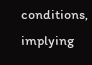conditions, implying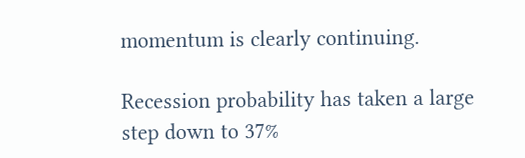momentum is clearly continuing.

Recession probability has taken a large step down to 37%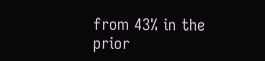from 43% in the prior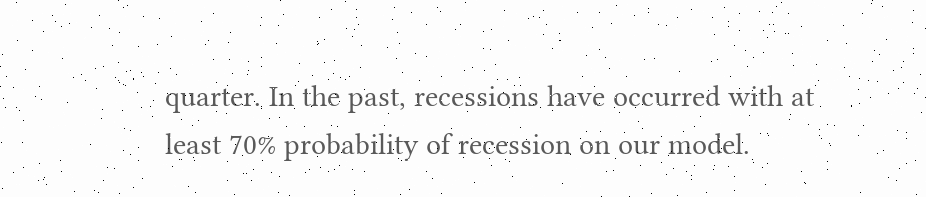quarter. In the past, recessions have occurred with at least 70% probability of recession on our model.